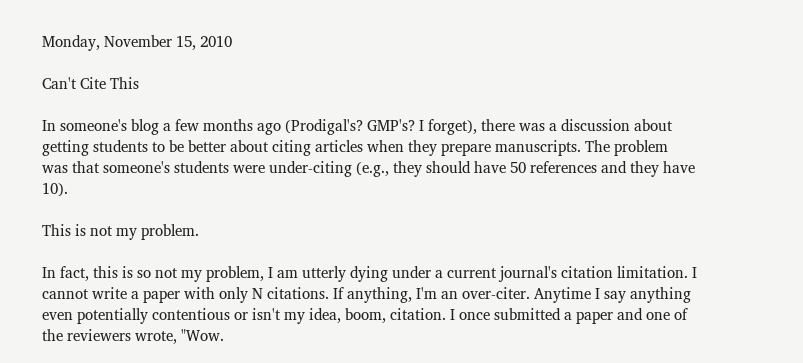Monday, November 15, 2010

Can't Cite This

In someone's blog a few months ago (Prodigal's? GMP's? I forget), there was a discussion about getting students to be better about citing articles when they prepare manuscripts. The problem was that someone's students were under-citing (e.g., they should have 50 references and they have 10).

This is not my problem.

In fact, this is so not my problem, I am utterly dying under a current journal's citation limitation. I cannot write a paper with only N citations. If anything, I'm an over-citer. Anytime I say anything even potentially contentious or isn't my idea, boom, citation. I once submitted a paper and one of the reviewers wrote, "Wow.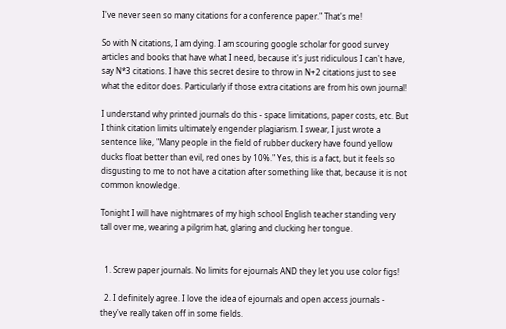I've never seen so many citations for a conference paper." That's me!

So with N citations, I am dying. I am scouring google scholar for good survey articles and books that have what I need, because it's just ridiculous I can't have, say N*3 citations. I have this secret desire to throw in N+2 citations just to see what the editor does. Particularly if those extra citations are from his own journal!

I understand why printed journals do this - space limitations, paper costs, etc. But I think citation limits ultimately engender plagiarism. I swear, I just wrote a sentence like, "Many people in the field of rubber duckery have found yellow ducks float better than evil, red ones by 10%." Yes, this is a fact, but it feels so disgusting to me to not have a citation after something like that, because it is not common knowledge.

Tonight I will have nightmares of my high school English teacher standing very tall over me, wearing a pilgrim hat, glaring and clucking her tongue.


  1. Screw paper journals. No limits for ejournals AND they let you use color figs!

  2. I definitely agree. I love the idea of ejournals and open access journals - they've really taken off in some fields.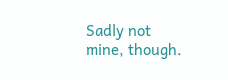Sadly not mine, though.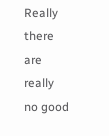Really there are really no good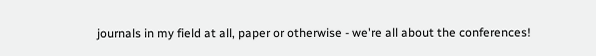journals in my field at all, paper or otherwise - we're all about the conferences!